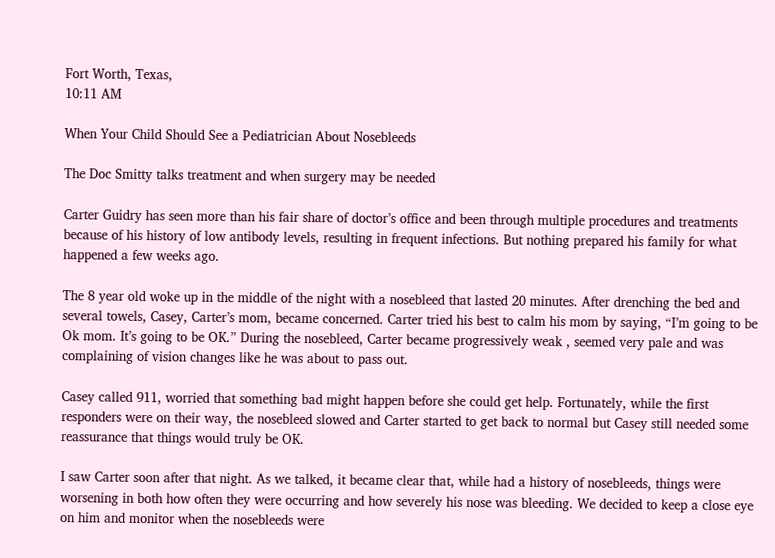Fort Worth, Texas,
10:11 AM

When Your Child Should See a Pediatrician About Nosebleeds

The Doc Smitty talks treatment and when surgery may be needed

Carter Guidry has seen more than his fair share of doctor’s office and been through multiple procedures and treatments because of his history of low antibody levels, resulting in frequent infections. But nothing prepared his family for what happened a few weeks ago.

The 8 year old woke up in the middle of the night with a nosebleed that lasted 20 minutes. After drenching the bed and several towels, Casey, Carter’s mom, became concerned. Carter tried his best to calm his mom by saying, “I’m going to be Ok mom. It’s going to be OK.” During the nosebleed, Carter became progressively weak , seemed very pale and was complaining of vision changes like he was about to pass out.

Casey called 911, worried that something bad might happen before she could get help. Fortunately, while the first responders were on their way, the nosebleed slowed and Carter started to get back to normal but Casey still needed some reassurance that things would truly be OK.

I saw Carter soon after that night. As we talked, it became clear that, while had a history of nosebleeds, things were worsening in both how often they were occurring and how severely his nose was bleeding. We decided to keep a close eye on him and monitor when the nosebleeds were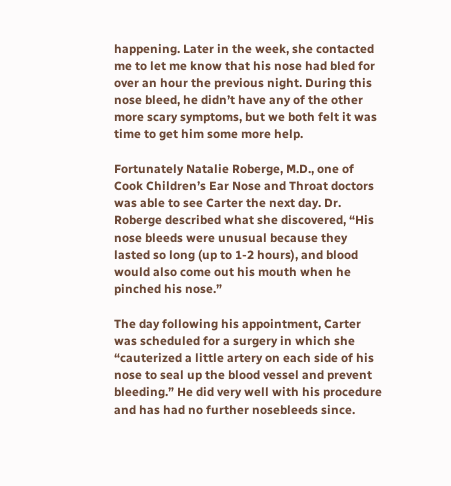happening. Later in the week, she contacted me to let me know that his nose had bled for over an hour the previous night. During this nose bleed, he didn’t have any of the other more scary symptoms, but we both felt it was time to get him some more help.

Fortunately Natalie Roberge, M.D., one of Cook Children’s Ear Nose and Throat doctors was able to see Carter the next day. Dr. Roberge described what she discovered, “His nose bleeds were unusual because they lasted so long (up to 1-2 hours), and blood would also come out his mouth when he pinched his nose.”

The day following his appointment, Carter was scheduled for a surgery in which she “cauterized a little artery on each side of his nose to seal up the blood vessel and prevent bleeding.” He did very well with his procedure and has had no further nosebleeds since.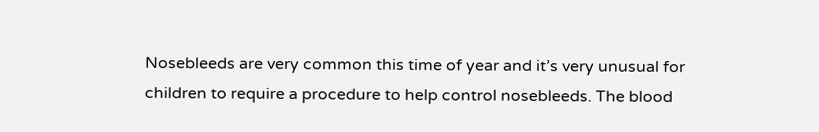Nosebleeds are very common this time of year and it’s very unusual for children to require a procedure to help control nosebleeds. The blood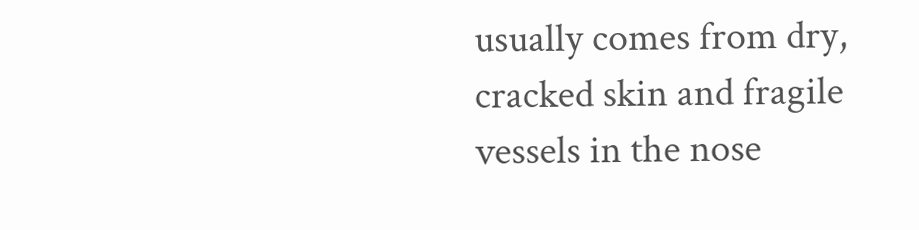usually comes from dry, cracked skin and fragile vessels in the nose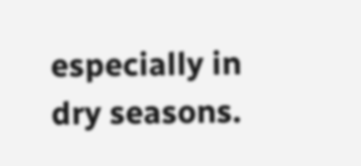especially in dry seasons.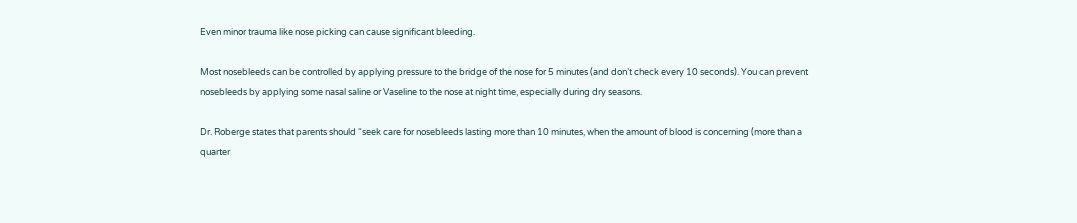Even minor trauma like nose picking can cause significant bleeding.

Most nosebleeds can be controlled by applying pressure to the bridge of the nose for 5 minutes (and don’t check every 10 seconds). You can prevent nosebleeds by applying some nasal saline or Vaseline to the nose at night time, especially during dry seasons.

Dr. Roberge states that parents should “seek care for nosebleeds lasting more than 10 minutes, when the amount of blood is concerning (more than a quarter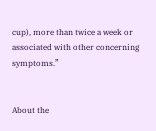cup), more than twice a week or associated with other concerning symptoms.”


About the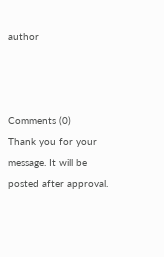author



Comments (0)
Thank you for your message. It will be posted after approval.